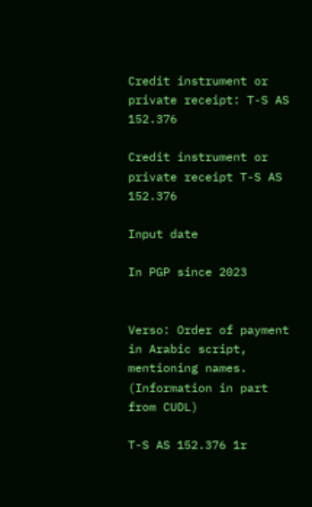Credit instrument or private receipt: T-S AS 152.376

Credit instrument or private receipt T-S AS 152.376

Input date

In PGP since 2023


Verso: Order of payment in Arabic script, mentioning names. (Information in part from CUDL)

T-S AS 152.376 1r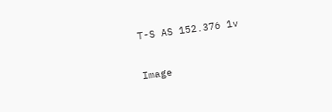T-S AS 152.376 1v

Image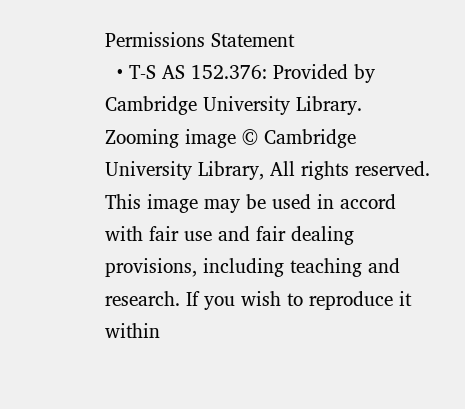Permissions Statement
  • T-S AS 152.376: Provided by Cambridge University Library. Zooming image © Cambridge University Library, All rights reserved. This image may be used in accord with fair use and fair dealing provisions, including teaching and research. If you wish to reproduce it within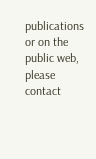publications or on the public web, please contact